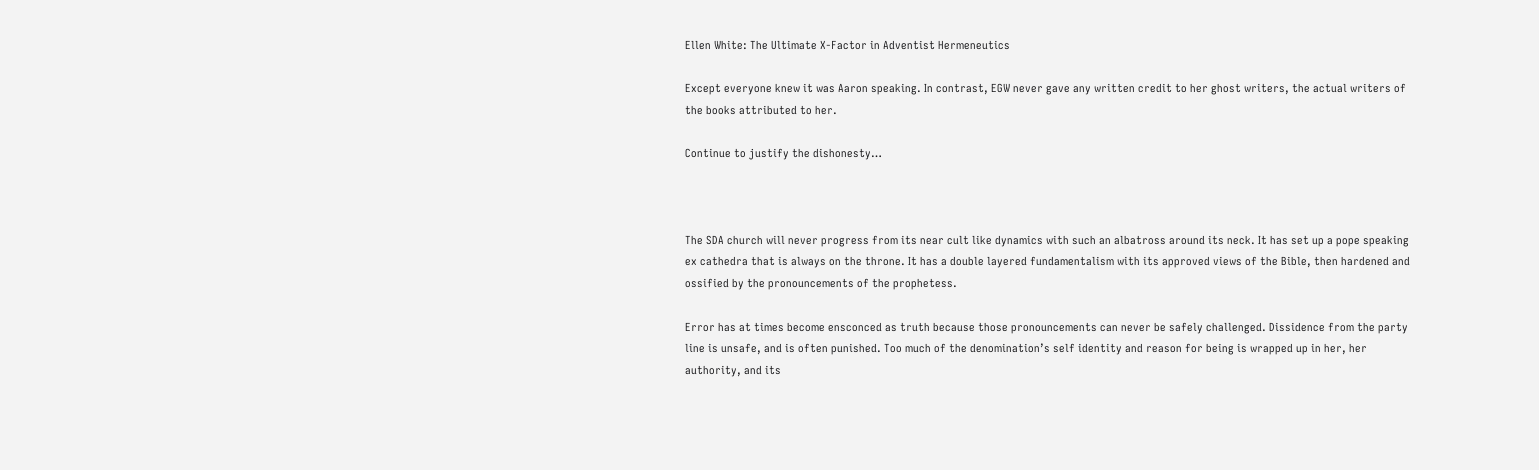Ellen White: The Ultimate X-Factor in Adventist Hermeneutics

Except everyone knew it was Aaron speaking. In contrast, EGW never gave any written credit to her ghost writers, the actual writers of the books attributed to her.

Continue to justify the dishonesty…



The SDA church will never progress from its near cult like dynamics with such an albatross around its neck. It has set up a pope speaking ex cathedra that is always on the throne. It has a double layered fundamentalism with its approved views of the Bible, then hardened and ossified by the pronouncements of the prophetess.

Error has at times become ensconced as truth because those pronouncements can never be safely challenged. Dissidence from the party line is unsafe, and is often punished. Too much of the denomination’s self identity and reason for being is wrapped up in her, her authority, and its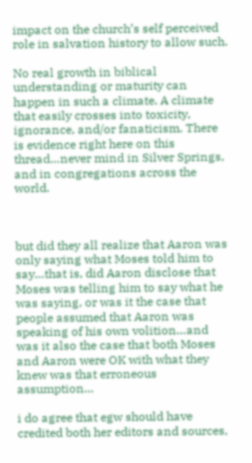impact on the church’s self perceived role in salvation history to allow such.

No real growth in biblical understanding or maturity can happen in such a climate. A climate that easily crosses into toxicity, ignorance, and/or fanaticism. There is evidence right here on this thread…never mind in Silver Springs, and in congregations across the world.



but did they all realize that Aaron was only saying what Moses told him to say…that is, did Aaron disclose that Moses was telling him to say what he was saying, or was it the case that people assumed that Aaron was speaking of his own volition…and was it also the case that both Moses and Aaron were OK with what they knew was that erroneous assumption…

i do agree that egw should have credited both her editors and sources,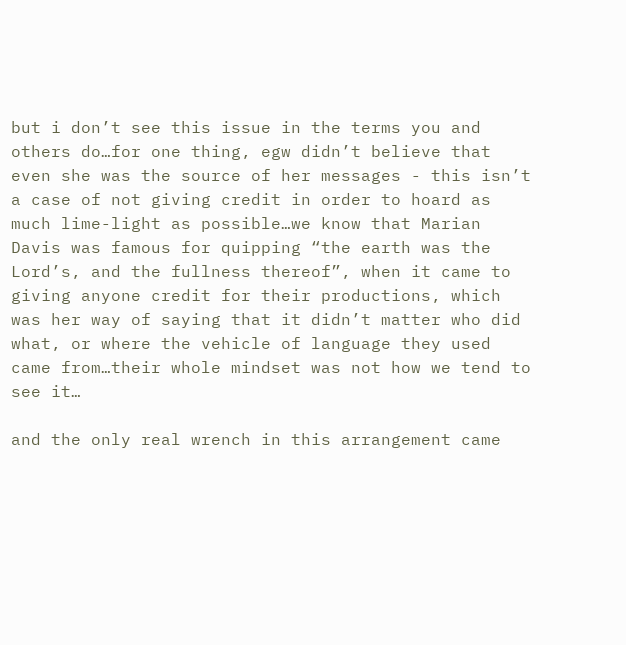but i don’t see this issue in the terms you and others do…for one thing, egw didn’t believe that even she was the source of her messages - this isn’t a case of not giving credit in order to hoard as much lime-light as possible…we know that Marian Davis was famous for quipping “the earth was the Lord’s, and the fullness thereof”, when it came to giving anyone credit for their productions, which was her way of saying that it didn’t matter who did what, or where the vehicle of language they used came from…their whole mindset was not how we tend to see it…

and the only real wrench in this arrangement came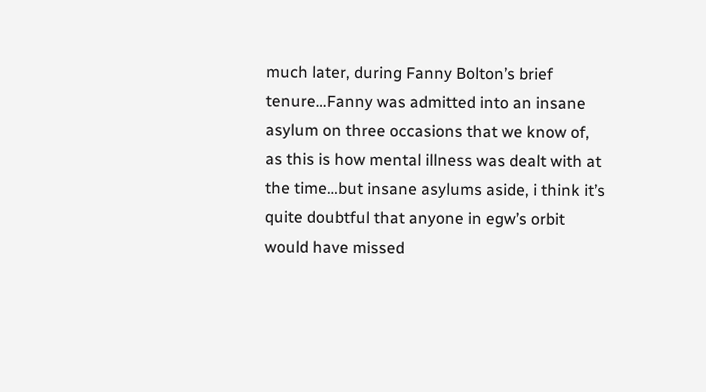much later, during Fanny Bolton’s brief tenure…Fanny was admitted into an insane asylum on three occasions that we know of, as this is how mental illness was dealt with at the time…but insane asylums aside, i think it’s quite doubtful that anyone in egw’s orbit would have missed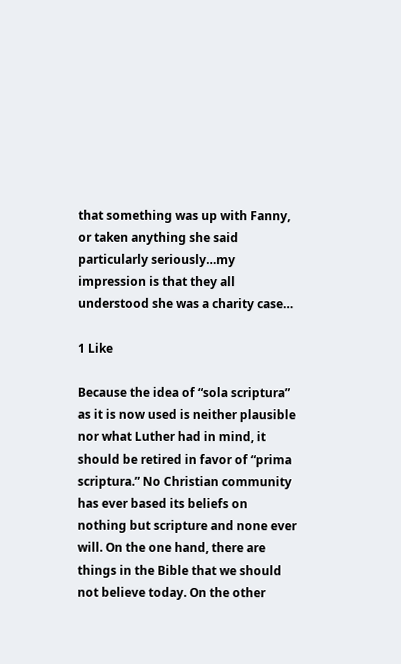that something was up with Fanny, or taken anything she said particularly seriously…my impression is that they all understood she was a charity case…

1 Like

Because the idea of “sola scriptura” as it is now used is neither plausible nor what Luther had in mind, it should be retired in favor of “prima scriptura.” No Christian community has ever based its beliefs on nothing but scripture and none ever will. On the one hand, there are things in the Bible that we should not believe today. On the other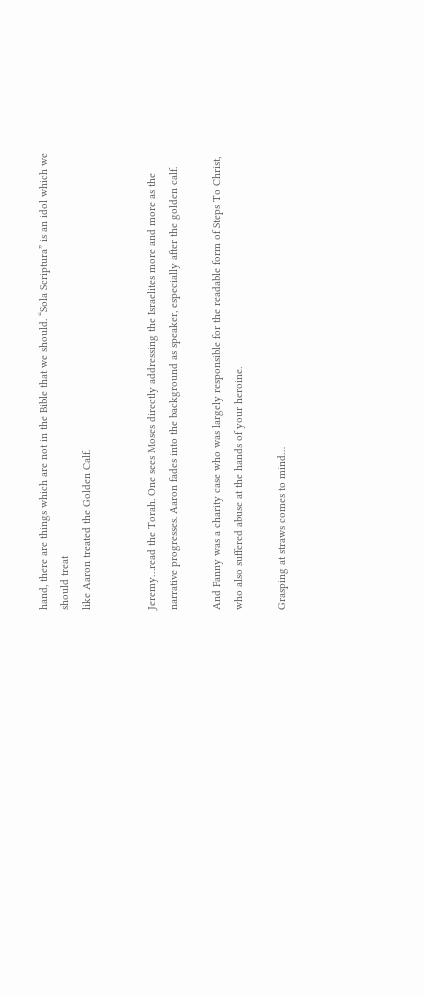hand, there are things which are not in the Bible that we should. “Sola Scriptura” is an idol which we should treat
like Aaron treated the Golden Calf.


Jeremy…read the Torah. One sees Moses directly addressing the Israelites more and more as the narrative progresses. Aaron fades into the background as speaker, especially after the golden calf.

And Fanny was a charity case who was largely responsible for the readable form of Steps To Christ, who also suffered abuse at the hands of your heroine.

Grasping at straws comes to mind…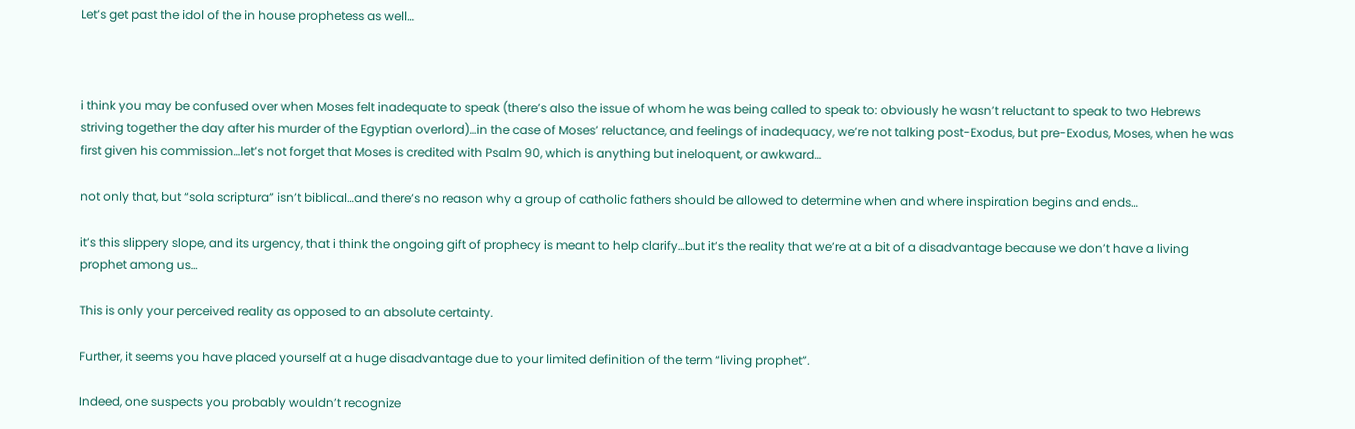Let’s get past the idol of the in house prophetess as well…



i think you may be confused over when Moses felt inadequate to speak (there’s also the issue of whom he was being called to speak to: obviously he wasn’t reluctant to speak to two Hebrews striving together the day after his murder of the Egyptian overlord)…in the case of Moses’ reluctance, and feelings of inadequacy, we’re not talking post-Exodus, but pre-Exodus, Moses, when he was first given his commission…let’s not forget that Moses is credited with Psalm 90, which is anything but ineloquent, or awkward…

not only that, but “sola scriptura” isn’t biblical…and there’s no reason why a group of catholic fathers should be allowed to determine when and where inspiration begins and ends…

it’s this slippery slope, and its urgency, that i think the ongoing gift of prophecy is meant to help clarify…but it’s the reality that we’re at a bit of a disadvantage because we don’t have a living prophet among us…

This is only your perceived reality as opposed to an absolute certainty.

Further, it seems you have placed yourself at a huge disadvantage due to your limited definition of the term “living prophet”.

Indeed, one suspects you probably wouldn’t recognize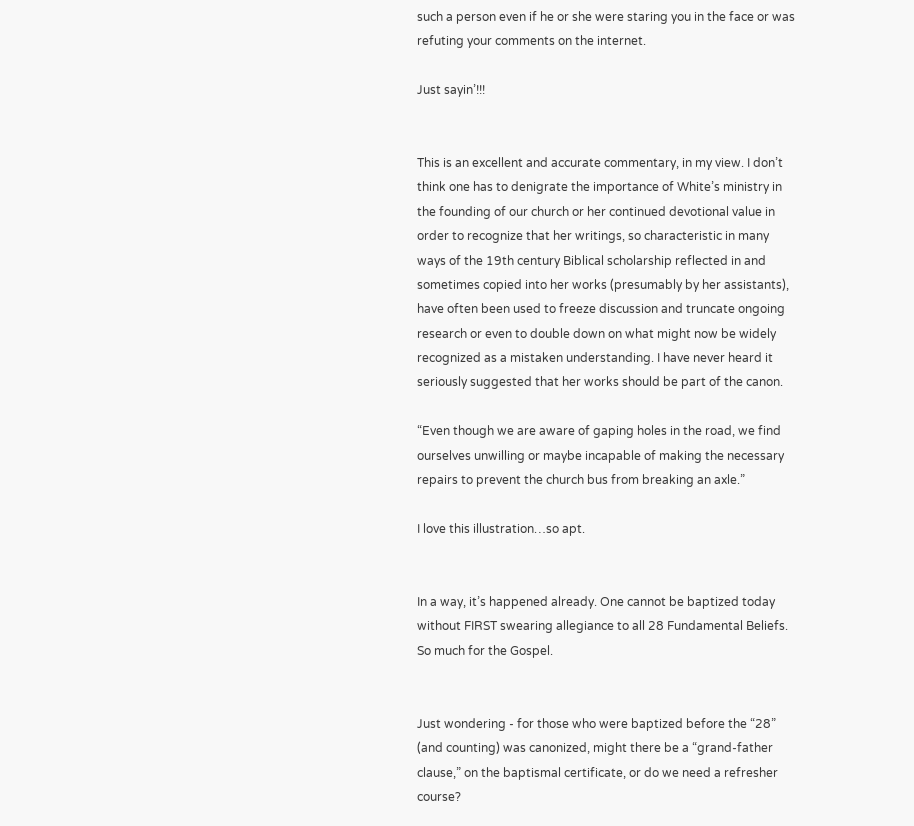such a person even if he or she were staring you in the face or was refuting your comments on the internet.

Just sayin’!!!


This is an excellent and accurate commentary, in my view. I don’t think one has to denigrate the importance of White’s ministry in the founding of our church or her continued devotional value in order to recognize that her writings, so characteristic in many ways of the 19th century Biblical scholarship reflected in and sometimes copied into her works (presumably by her assistants), have often been used to freeze discussion and truncate ongoing research or even to double down on what might now be widely recognized as a mistaken understanding. I have never heard it seriously suggested that her works should be part of the canon.

“Even though we are aware of gaping holes in the road, we find ourselves unwilling or maybe incapable of making the necessary repairs to prevent the church bus from breaking an axle.”

I love this illustration…so apt.


In a way, it’s happened already. One cannot be baptized today without FIRST swearing allegiance to all 28 Fundamental Beliefs. So much for the Gospel.


Just wondering - for those who were baptized before the “28” (and counting) was canonized, might there be a “grand-father clause,” on the baptismal certificate, or do we need a refresher course?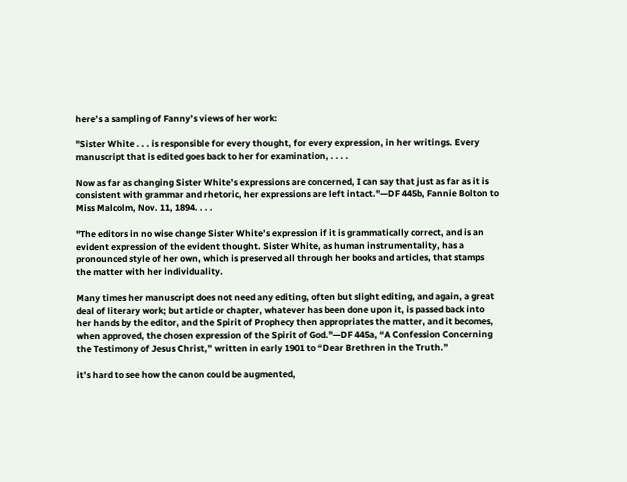here’s a sampling of Fanny’s views of her work:

"Sister White . . . is responsible for every thought, for every expression, in her writings. Every manuscript that is edited goes back to her for examination, . . . .

Now as far as changing Sister White’s expressions are concerned, I can say that just as far as it is consistent with grammar and rhetoric, her expressions are left intact."—DF 445b, Fannie Bolton to Miss Malcolm, Nov. 11, 1894. . . .

"The editors in no wise change Sister White’s expression if it is grammatically correct, and is an evident expression of the evident thought. Sister White, as human instrumentality, has a pronounced style of her own, which is preserved all through her books and articles, that stamps the matter with her individuality.

Many times her manuscript does not need any editing, often but slight editing, and again, a great deal of literary work; but article or chapter, whatever has been done upon it, is passed back into her hands by the editor, and the Spirit of Prophecy then appropriates the matter, and it becomes, when approved, the chosen expression of the Spirit of God."—DF 445a, “A Confession Concerning the Testimony of Jesus Christ,” written in early 1901 to “Dear Brethren in the Truth.”

it’s hard to see how the canon could be augmented,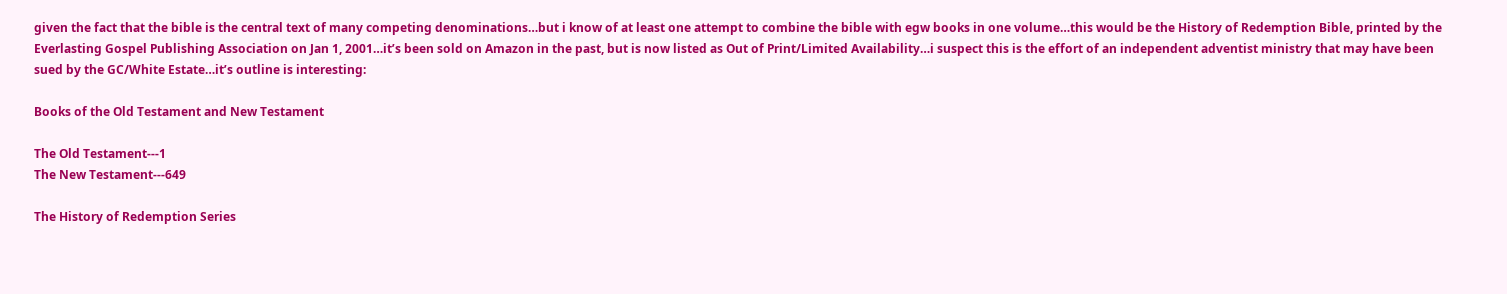given the fact that the bible is the central text of many competing denominations…but i know of at least one attempt to combine the bible with egw books in one volume…this would be the History of Redemption Bible, printed by the Everlasting Gospel Publishing Association on Jan 1, 2001…it’s been sold on Amazon in the past, but is now listed as Out of Print/Limited Availability…i suspect this is the effort of an independent adventist ministry that may have been sued by the GC/White Estate…it’s outline is interesting:

Books of the Old Testament and New Testament

The Old Testament---1
The New Testament---649

The History of Redemption Series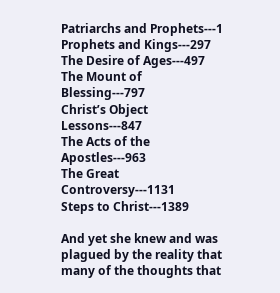Patriarchs and Prophets---1
Prophets and Kings---297
The Desire of Ages---497
The Mount of Blessing---797
Christ’s Object Lessons---847
The Acts of the Apostles---963
The Great Controversy---1131
Steps to Christ---1389

And yet she knew and was plagued by the reality that many of the thoughts that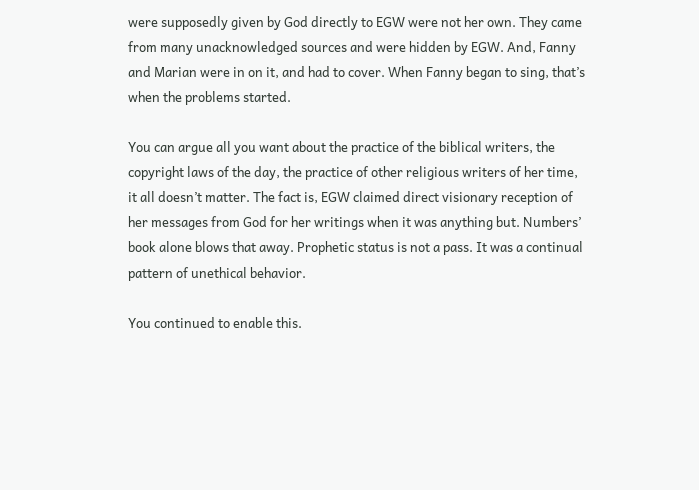were supposedly given by God directly to EGW were not her own. They came from many unacknowledged sources and were hidden by EGW. And, Fanny and Marian were in on it, and had to cover. When Fanny began to sing, that’s when the problems started.

You can argue all you want about the practice of the biblical writers, the copyright laws of the day, the practice of other religious writers of her time, it all doesn’t matter. The fact is, EGW claimed direct visionary reception of her messages from God for her writings when it was anything but. Numbers’ book alone blows that away. Prophetic status is not a pass. It was a continual pattern of unethical behavior.

You continued to enable this.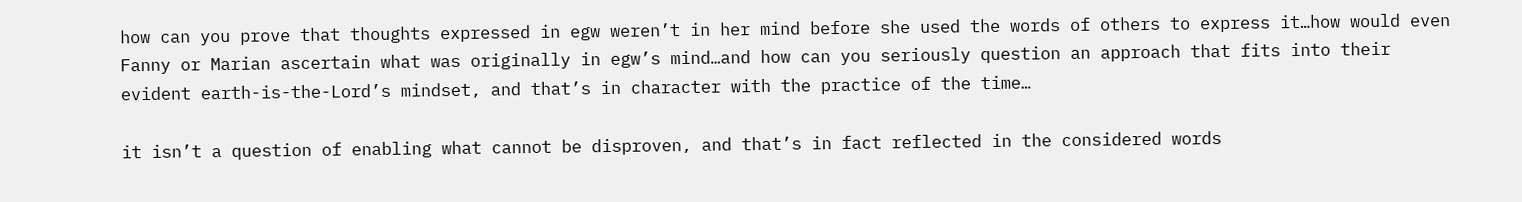how can you prove that thoughts expressed in egw weren’t in her mind before she used the words of others to express it…how would even Fanny or Marian ascertain what was originally in egw’s mind…and how can you seriously question an approach that fits into their evident earth-is-the-Lord’s mindset, and that’s in character with the practice of the time…

it isn’t a question of enabling what cannot be disproven, and that’s in fact reflected in the considered words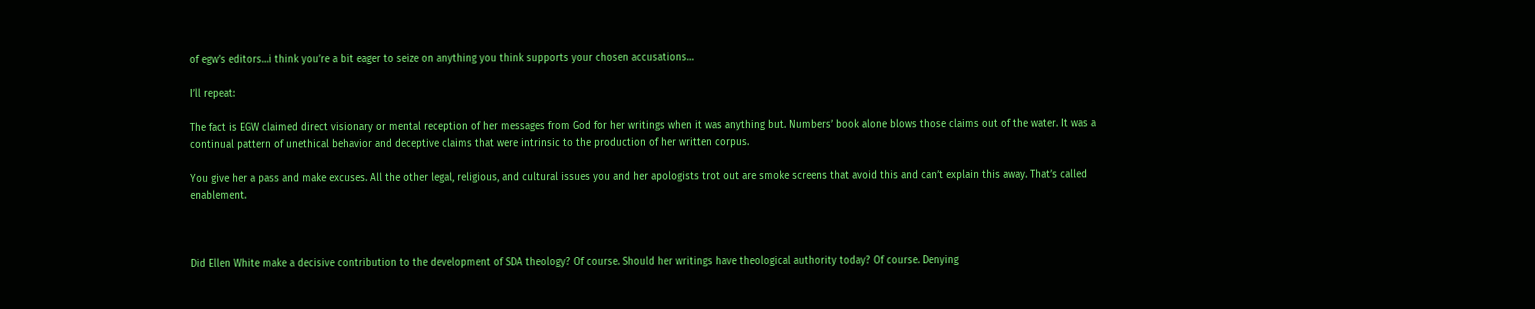of egw’s editors…i think you’re a bit eager to seize on anything you think supports your chosen accusations…

I’ll repeat:

The fact is EGW claimed direct visionary or mental reception of her messages from God for her writings when it was anything but. Numbers’ book alone blows those claims out of the water. It was a continual pattern of unethical behavior and deceptive claims that were intrinsic to the production of her written corpus.

You give her a pass and make excuses. All the other legal, religious, and cultural issues you and her apologists trot out are smoke screens that avoid this and can’t explain this away. That’s called enablement.



Did Ellen White make a decisive contribution to the development of SDA theology? Of course. Should her writings have theological authority today? Of course. Denying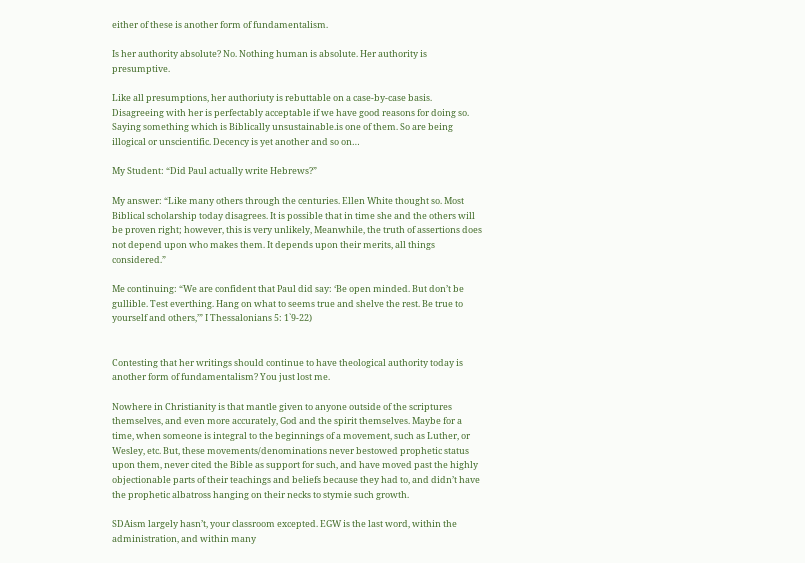either of these is another form of fundamentalism.

Is her authority absolute? No. Nothing human is absolute. Her authority is presumptive.

Like all presumptions, her authoriuty is rebuttable on a case-by-case basis. Disagreeing with her is perfectably acceptable if we have good reasons for doing so. Saying something which is Biblically unsustainable.is one of them. So are being illogical or unscientific. Decency is yet another and so on…

My Student: “Did Paul actually write Hebrews?”

My answer: “Like many others through the centuries. Ellen White thought so. Most Biblical scholarship today disagrees. It is possible that in time she and the others will be proven right; however, this is very unlikely, Meanwhile, the truth of assertions does not depend upon who makes them. It depends upon their merits, all things considered.”

Me continuing: “We are confident that Paul did say: ‘Be open minded. But don’t be gullible. Test everthing. Hang on what to seems true and shelve the rest. Be true to yourself and others,’” I Thessalonians 5: 1`9-22)


Contesting that her writings should continue to have theological authority today is another form of fundamentalism? You just lost me.

Nowhere in Christianity is that mantle given to anyone outside of the scriptures themselves, and even more accurately, God and the spirit themselves. Maybe for a time, when someone is integral to the beginnings of a movement, such as Luther, or Wesley, etc. But, these movements/denominations never bestowed prophetic status upon them, never cited the Bible as support for such, and have moved past the highly objectionable parts of their teachings and beliefs because they had to, and didn’t have the prophetic albatross hanging on their necks to stymie such growth.

SDAism largely hasn’t, your classroom excepted. EGW is the last word, within the administration, and within many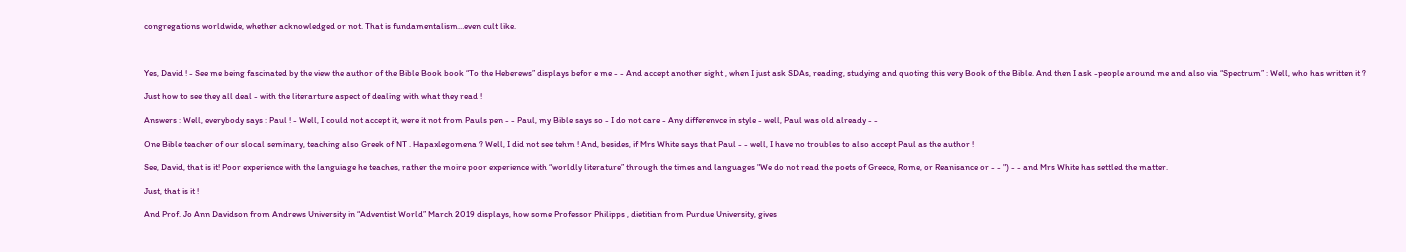congregations worldwide, whether acknowledged or not. That is fundamentalism…even cult like.



Yes, David ! - See me being fascinated by the view the author of the Bible Book book “To the Heberews” displays befor e me - - And accept another sight , when I just ask SDAs, reading, studying and quoting this very Book of the Bible. And then I ask -people around me and also via “Spectrum” : Well, who has written it ?

Just how to see they all deal - with the literarture aspect of dealing with what they read !

Answers : Well, everybody says : Paul ! - Well, I could not accept it, were it not from Pauls pen - - Paul, my Bible says so - I do not care - Any differenvce in style - well, Paul was old already - -

One Bible teacher of our slocal seminary, teaching also Greek of NT . Hapaxlegomena ? Well, I did not see tehm ! And, besides, if Mrs White says that Paul - - well, I have no troubles to also accept Paul as the author !

See, David, that is it! Poor experience with the languiage he teaches, rather the moire poor experience with “worldly literature” through the times and languages "We do not read the poets of Greece, Rome, or Reanisance or - - ") - - and Mrs White has settled the matter.

Just, that is it !

And Prof. Jo Ann Davidson from Andrews University in “Adventist World” March 2019 displays, how some Professor Philipps , dietitian from Purdue University, gives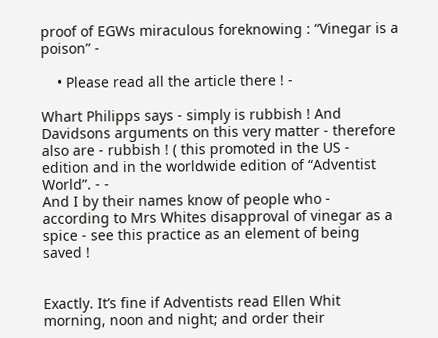proof of EGWs miraculous foreknowing : “Vinegar is a poison” -

    • Please read all the article there ! -

Whart Philipps says - simply is rubbish ! And Davidsons arguments on this very matter - therefore also are - rubbish ! ( this promoted in the US - edition and in the worldwide edition of “Adventist World”. - -
And I by their names know of people who - according to Mrs Whites disapproval of vinegar as a spice - see this practice as an element of being saved !


Exactly. It’s fine if Adventists read Ellen Whit morning, noon and night; and order their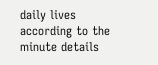daily lives according to the minute details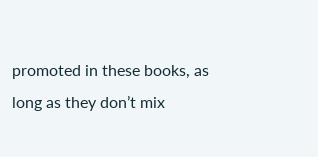promoted in these books, as long as they don’t mix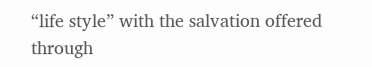“life style” with the salvation offered through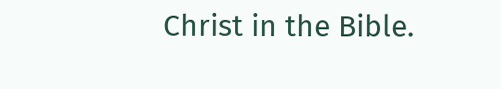Christ in the Bible.